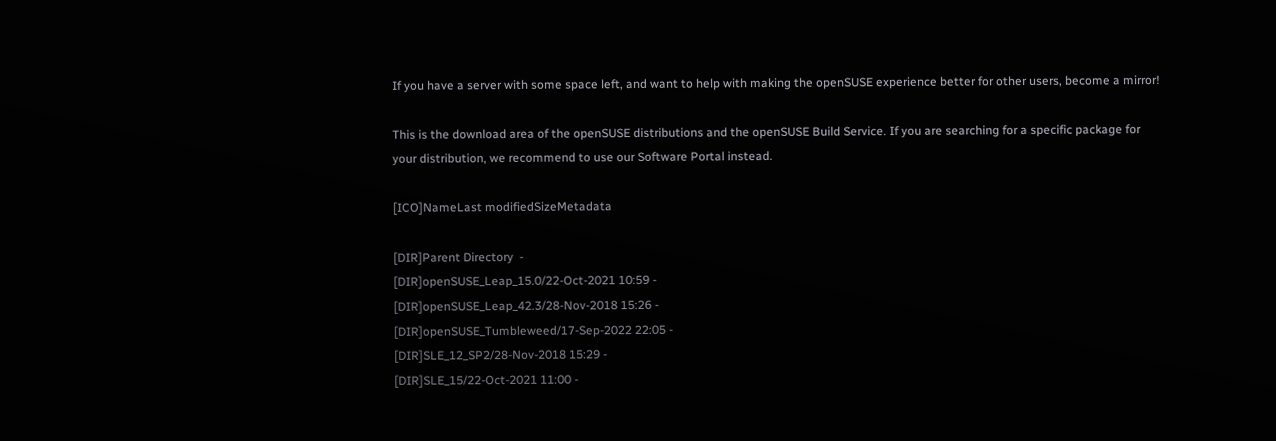If you have a server with some space left, and want to help with making the openSUSE experience better for other users, become a mirror!

This is the download area of the openSUSE distributions and the openSUSE Build Service. If you are searching for a specific package for your distribution, we recommend to use our Software Portal instead.

[ICO]NameLast modifiedSizeMetadata

[DIR]Parent Directory  -
[DIR]openSUSE_Leap_15.0/22-Oct-2021 10:59 -
[DIR]openSUSE_Leap_42.3/28-Nov-2018 15:26 -
[DIR]openSUSE_Tumbleweed/17-Sep-2022 22:05 -
[DIR]SLE_12_SP2/28-Nov-2018 15:29 -
[DIR]SLE_15/22-Oct-2021 11:00 -